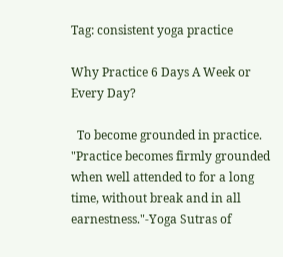Tag: consistent yoga practice

Why Practice 6 Days A Week or Every Day?

  To become grounded in practice. "Practice becomes firmly grounded when well attended to for a long time, without break and in all earnestness."-Yoga Sutras of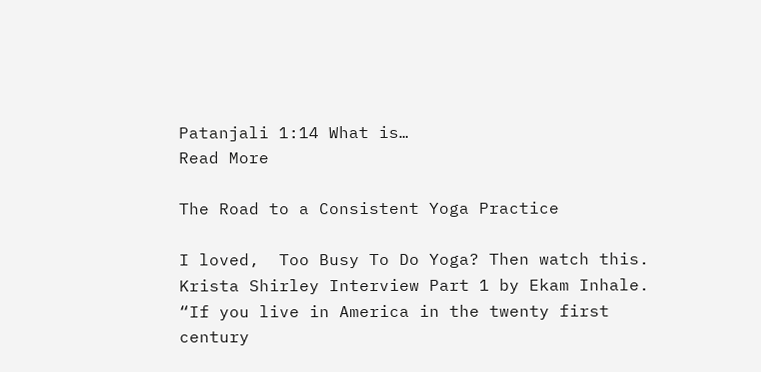Patanjali 1:14 What is…
Read More

The Road to a Consistent Yoga Practice

I loved,  Too Busy To Do Yoga? Then watch this. Krista Shirley Interview Part 1 by Ekam Inhale. “If you live in America in the twenty first century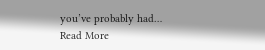you’ve probably had…
Read More